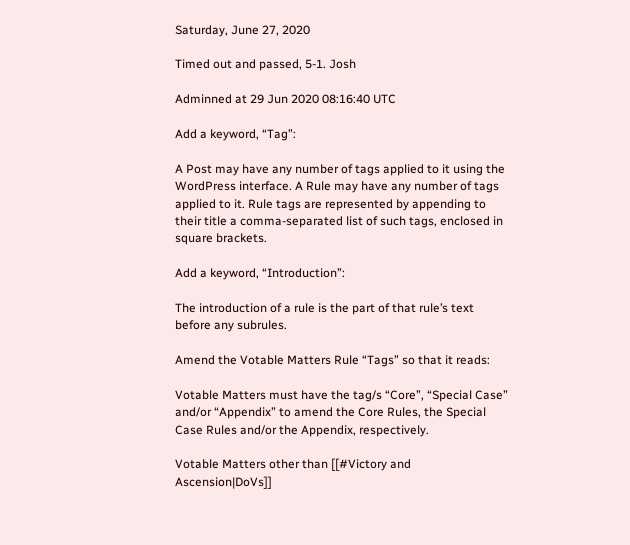Saturday, June 27, 2020

Timed out and passed, 5-1. Josh

Adminned at 29 Jun 2020 08:16:40 UTC

Add a keyword, “Tag”:

A Post may have any number of tags applied to it using the WordPress interface. A Rule may have any number of tags applied to it. Rule tags are represented by appending to their title a comma-separated list of such tags, enclosed in square brackets.

Add a keyword, “Introduction”:

The introduction of a rule is the part of that rule’s text before any subrules.

Amend the Votable Matters Rule “Tags” so that it reads:

Votable Matters must have the tag/s “Core”, “Special Case” and/or “Appendix” to amend the Core Rules, the Special Case Rules and/or the Appendix, respectively.

Votable Matters other than [[#Victory and Ascension|DoVs]]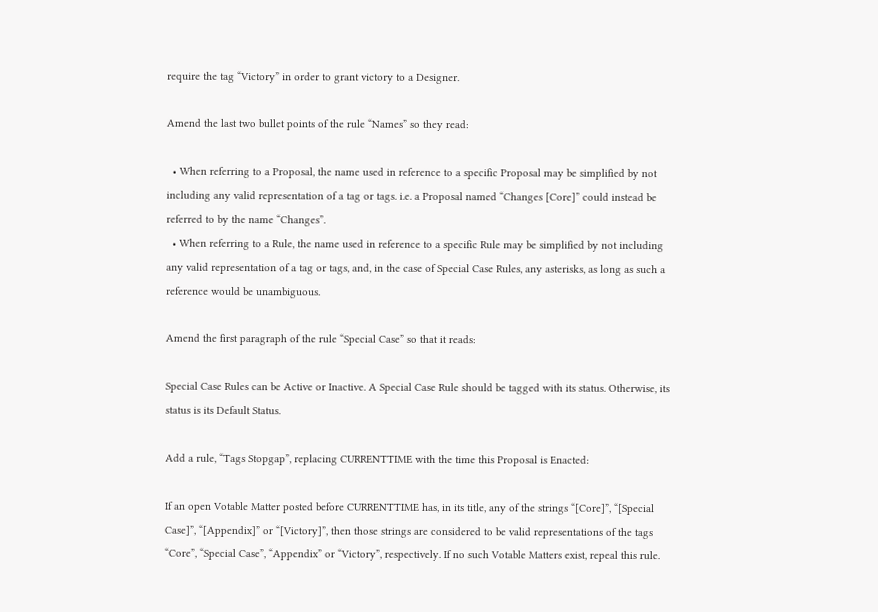require the tag “Victory” in order to grant victory to a Designer.

Amend the last two bullet points of the rule “Names” so they read:

  • When referring to a Proposal, the name used in reference to a specific Proposal may be simplified by not including any valid representation of a tag or tags. i.e. a Proposal named “Changes [Core]” could instead be referred to by the name “Changes”.
  • When referring to a Rule, the name used in reference to a specific Rule may be simplified by not including any valid representation of a tag or tags, and, in the case of Special Case Rules, any asterisks, as long as such a reference would be unambiguous.

Amend the first paragraph of the rule “Special Case” so that it reads:

Special Case Rules can be Active or Inactive. A Special Case Rule should be tagged with its status. Otherwise, its status is its Default Status.

Add a rule, “Tags Stopgap”, replacing CURRENTTIME with the time this Proposal is Enacted:

If an open Votable Matter posted before CURRENTTIME has, in its title, any of the strings “[Core]”, “[Special Case]”, “[Appendix]” or “[Victory]”, then those strings are considered to be valid representations of the tags “Core”, “Special Case”, “Appendix” or “Victory”, respectively. If no such Votable Matters exist, repeal this rule.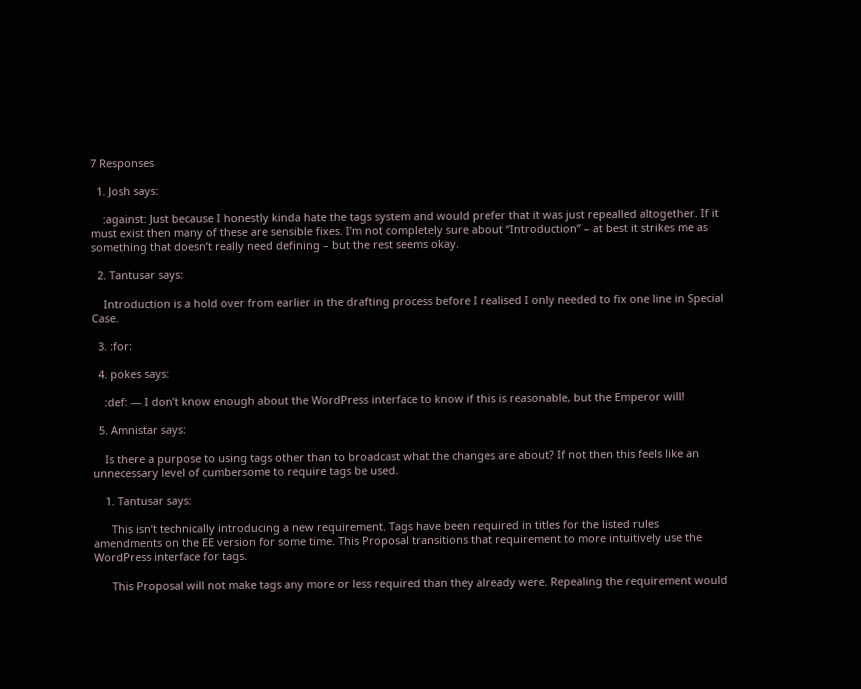7 Responses

  1. Josh says:

    :against: Just because I honestly kinda hate the tags system and would prefer that it was just repealled altogether. If it must exist then many of these are sensible fixes. I’m not completely sure about “Introduction” – at best it strikes me as something that doesn’t really need defining – but the rest seems okay.

  2. Tantusar says:

    Introduction is a hold over from earlier in the drafting process before I realised I only needed to fix one line in Special Case.

  3. :for:

  4. pokes says:

    :def: — I don’t know enough about the WordPress interface to know if this is reasonable, but the Emperor will!

  5. Amnistar says:

    Is there a purpose to using tags other than to broadcast what the changes are about? If not then this feels like an unnecessary level of cumbersome to require tags be used.

    1. Tantusar says:

      This isn’t technically introducing a new requirement. Tags have been required in titles for the listed rules amendments on the EE version for some time. This Proposal transitions that requirement to more intuitively use the WordPress interface for tags.

      This Proposal will not make tags any more or less required than they already were. Repealing the requirement would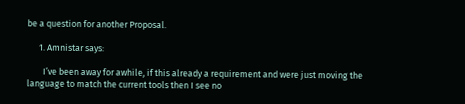be a question for another Proposal.

      1. Amnistar says:

        I’ve been away for awhile, if this already a requirement and were just moving the language to match the current tools then I see no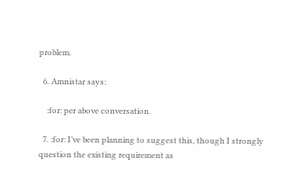problem.

  6. Amnistar says:

    :for: per above conversation.

  7. :for: I’ve been planning to suggest this, though I strongly question the existing requirement as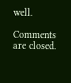well.

Comments are closed.